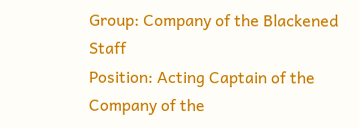Group: Company of the Blackened Staff
Position: Acting Captain of the Company of the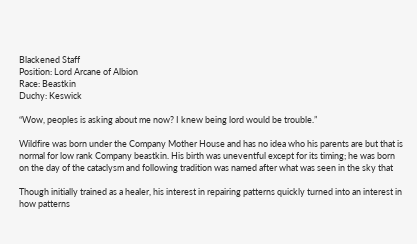Blackened Staff
Position: Lord Arcane of Albion
Race: Beastkin
Duchy: Keswick

“Wow, peoples is asking about me now? I knew being lord would be trouble.”

Wildfire was born under the Company Mother House and has no idea who his parents are but that is
normal for low rank Company beastkin. His birth was uneventful except for its timing; he was born
on the day of the cataclysm and following tradition was named after what was seen in the sky that

Though initially trained as a healer, his interest in repairing patterns quickly turned into an interest in
how patterns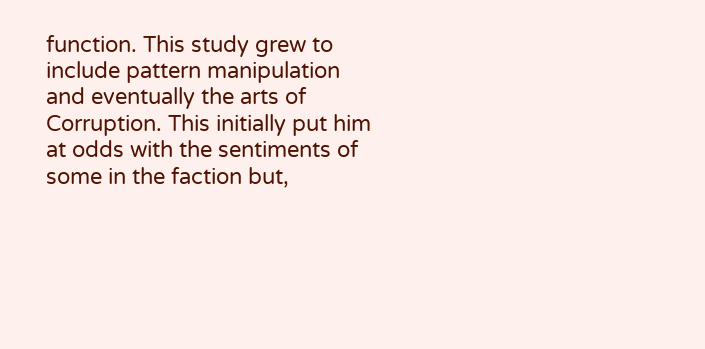function. This study grew to include pattern manipulation and eventually the arts of
Corruption. This initially put him at odds with the sentiments of some in the faction but,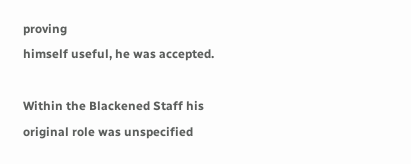proving
himself useful, he was accepted.

Within the Blackened Staff his original role was unspecified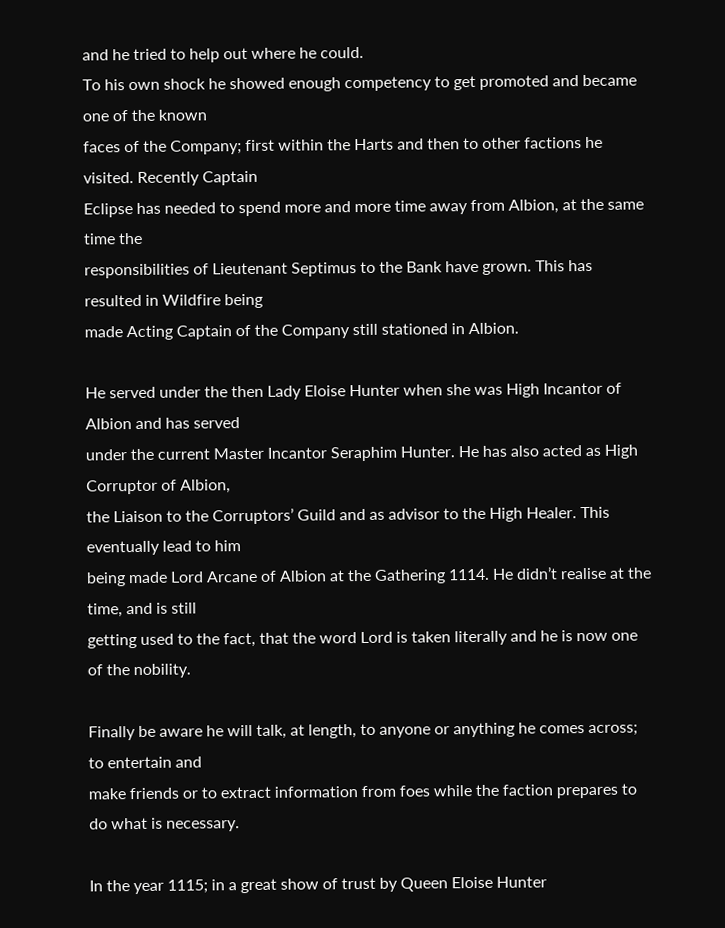and he tried to help out where he could.
To his own shock he showed enough competency to get promoted and became one of the known
faces of the Company; first within the Harts and then to other factions he visited. Recently Captain
Eclipse has needed to spend more and more time away from Albion, at the same time the
responsibilities of Lieutenant Septimus to the Bank have grown. This has resulted in Wildfire being
made Acting Captain of the Company still stationed in Albion.

He served under the then Lady Eloise Hunter when she was High Incantor of Albion and has served
under the current Master Incantor Seraphim Hunter. He has also acted as High Corruptor of Albion,
the Liaison to the Corruptors’ Guild and as advisor to the High Healer. This eventually lead to him
being made Lord Arcane of Albion at the Gathering 1114. He didn’t realise at the time, and is still
getting used to the fact, that the word Lord is taken literally and he is now one of the nobility.

Finally be aware he will talk, at length, to anyone or anything he comes across; to entertain and
make friends or to extract information from foes while the faction prepares to do what is necessary.

In the year 1115; in a great show of trust by Queen Eloise Hunter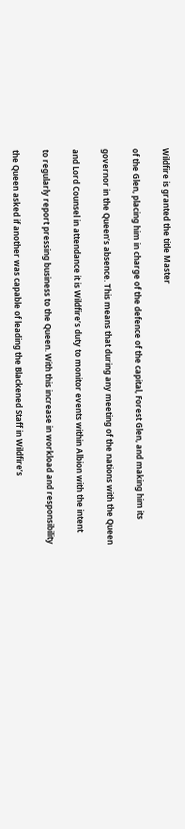Wildfire is granted the title Master

of the Glen, placing him in charge of the defence of the capital, Forest Glen, and making him its

governor in the Queen’s absence. This means that during any meeting of the nations with the Queen

and Lord Counsel in attendance it is Wildfire’s duty to monitor events within Albion with the intent

to regularly report pressing business to the Queen. With this increase in workload and responsibility

the Queen asked if another was capable of leading the Blackened Staff in Wildfire’s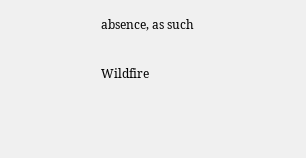absence, as such

Wildfire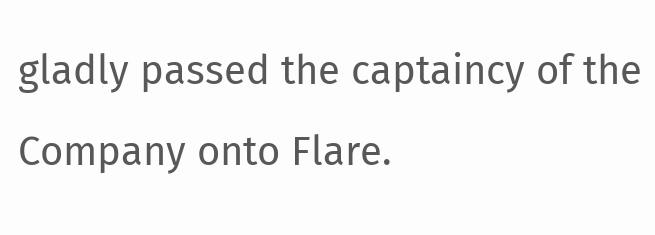gladly passed the captaincy of the Company onto Flare.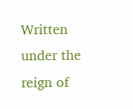Written under the reign of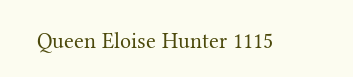Queen Eloise Hunter 1115